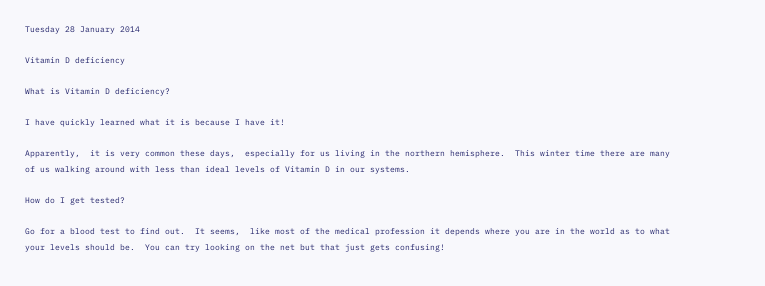Tuesday 28 January 2014

Vitamin D deficiency

What is Vitamin D deficiency?

I have quickly learned what it is because I have it!

Apparently,  it is very common these days,  especially for us living in the northern hemisphere.  This winter time there are many of us walking around with less than ideal levels of Vitamin D in our systems.

How do I get tested?

Go for a blood test to find out.  It seems,  like most of the medical profession it depends where you are in the world as to what your levels should be.  You can try looking on the net but that just gets confusing!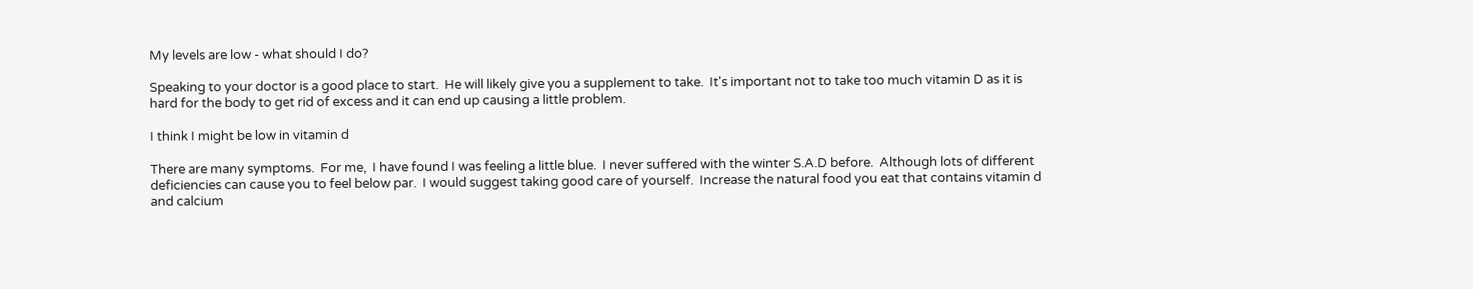My levels are low - what should I do?

Speaking to your doctor is a good place to start.  He will likely give you a supplement to take.  It's important not to take too much vitamin D as it is hard for the body to get rid of excess and it can end up causing a little problem.

I think I might be low in vitamin d

There are many symptoms.  For me,  I have found I was feeling a little blue.  I never suffered with the winter S.A.D before.  Although lots of different deficiencies can cause you to feel below par.  I would suggest taking good care of yourself.  Increase the natural food you eat that contains vitamin d and calcium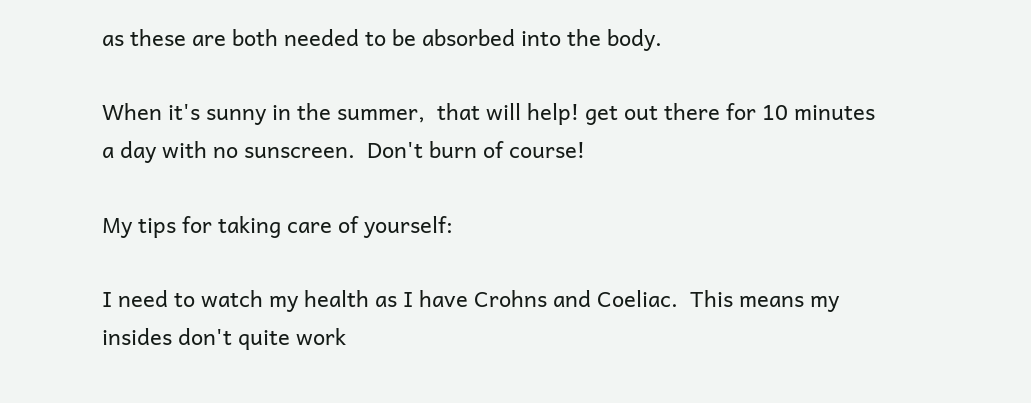as these are both needed to be absorbed into the body.

When it's sunny in the summer,  that will help! get out there for 10 minutes a day with no sunscreen.  Don't burn of course!

My tips for taking care of yourself:

I need to watch my health as I have Crohns and Coeliac.  This means my insides don't quite work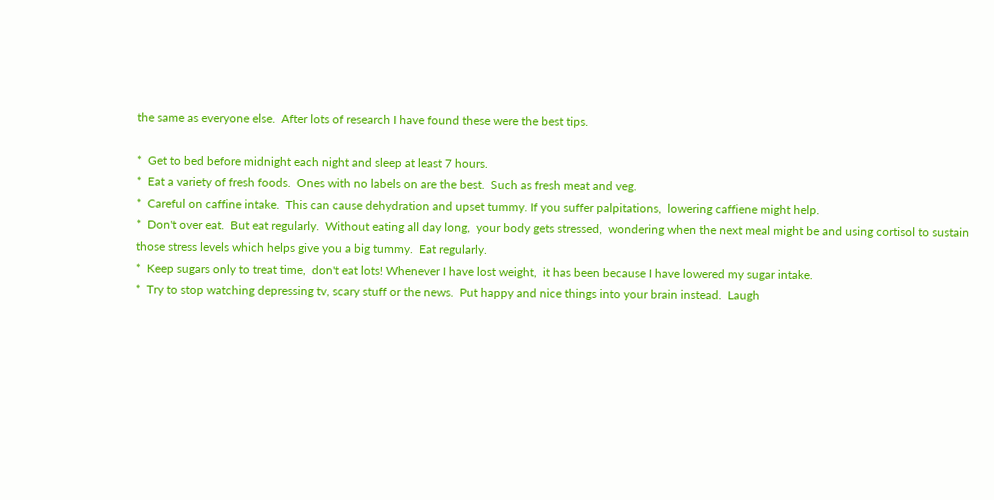the same as everyone else.  After lots of research I have found these were the best tips.

*  Get to bed before midnight each night and sleep at least 7 hours.
*  Eat a variety of fresh foods.  Ones with no labels on are the best.  Such as fresh meat and veg.
*  Careful on caffine intake.  This can cause dehydration and upset tummy. If you suffer palpitations,  lowering caffiene might help.
*  Don't over eat.  But eat regularly.  Without eating all day long,  your body gets stressed,  wondering when the next meal might be and using cortisol to sustain those stress levels which helps give you a big tummy.  Eat regularly.
*  Keep sugars only to treat time,  don't eat lots! Whenever I have lost weight,  it has been because I have lowered my sugar intake.
*  Try to stop watching depressing tv, scary stuff or the news.  Put happy and nice things into your brain instead.  Laugh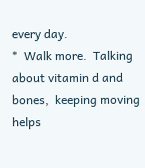every day.
*  Walk more.  Talking about vitamin d and bones,  keeping moving helps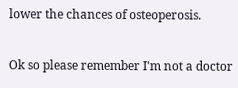lower the chances of osteoperosis.

Ok so please remember I'm not a doctor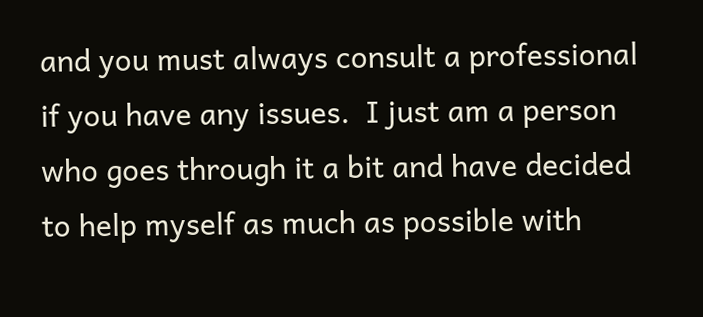and you must always consult a professional if you have any issues.  I just am a person who goes through it a bit and have decided to help myself as much as possible with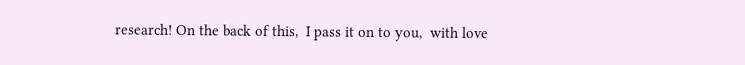research! On the back of this,  I pass it on to you,  with love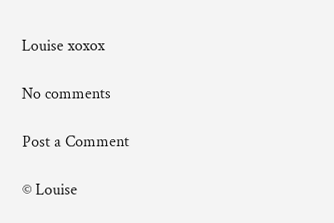Louise xoxox

No comments

Post a Comment

© Louise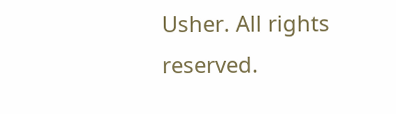Usher. All rights reserved.